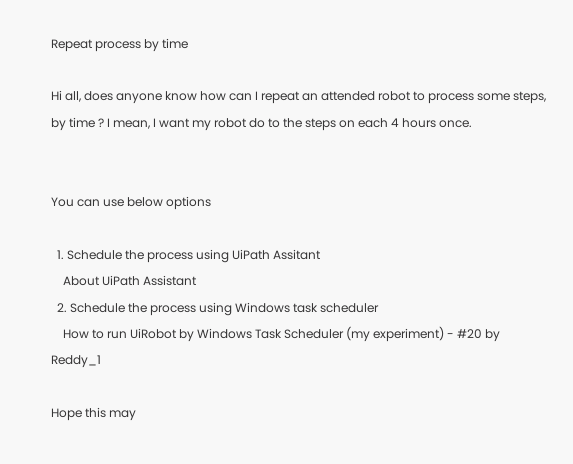Repeat process by time

Hi all, does anyone know how can I repeat an attended robot to process some steps, by time ? I mean, I want my robot do to the steps on each 4 hours once.


You can use below options

  1. Schedule the process using UiPath Assitant
    About UiPath Assistant
  2. Schedule the process using Windows task scheduler
    How to run UiRobot by Windows Task Scheduler (my experiment) - #20 by Reddy_1

Hope this may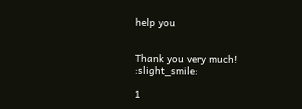help you


Thank you very much! :slight_smile:

1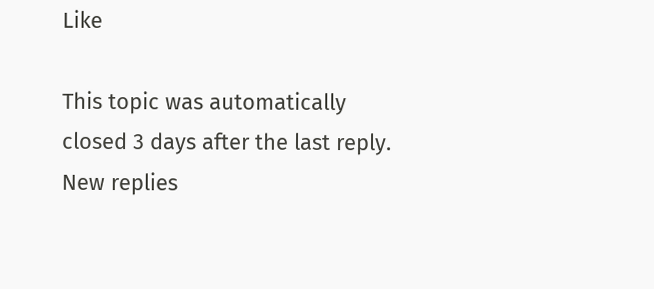Like

This topic was automatically closed 3 days after the last reply. New replies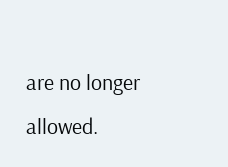are no longer allowed.